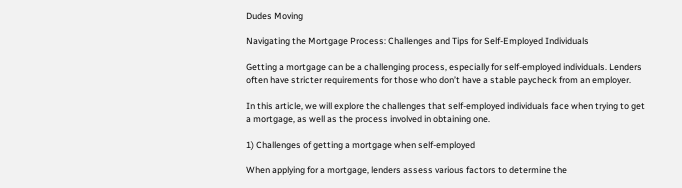Dudes Moving

Navigating the Mortgage Process: Challenges and Tips for Self-Employed Individuals

Getting a mortgage can be a challenging process, especially for self-employed individuals. Lenders often have stricter requirements for those who don’t have a stable paycheck from an employer.

In this article, we will explore the challenges that self-employed individuals face when trying to get a mortgage, as well as the process involved in obtaining one.

1) Challenges of getting a mortgage when self-employed

When applying for a mortgage, lenders assess various factors to determine the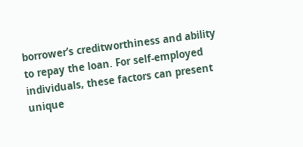borrower’s creditworthiness and ability to repay the loan. For self-employed individuals, these factors can present unique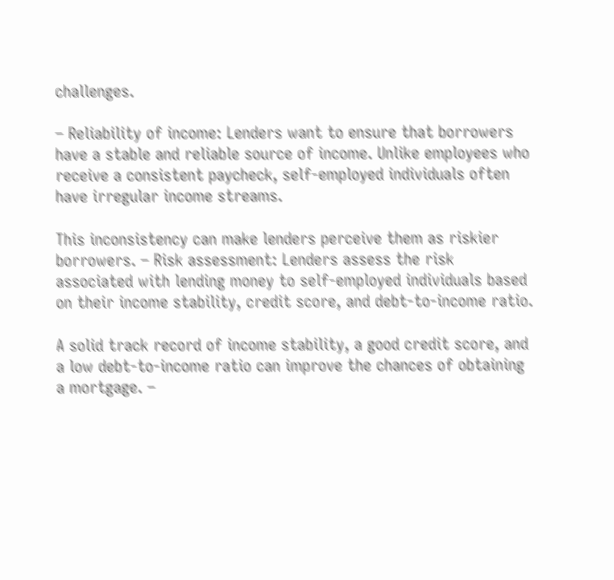challenges.

– Reliability of income: Lenders want to ensure that borrowers have a stable and reliable source of income. Unlike employees who receive a consistent paycheck, self-employed individuals often have irregular income streams.

This inconsistency can make lenders perceive them as riskier borrowers. – Risk assessment: Lenders assess the risk associated with lending money to self-employed individuals based on their income stability, credit score, and debt-to-income ratio.

A solid track record of income stability, a good credit score, and a low debt-to-income ratio can improve the chances of obtaining a mortgage. –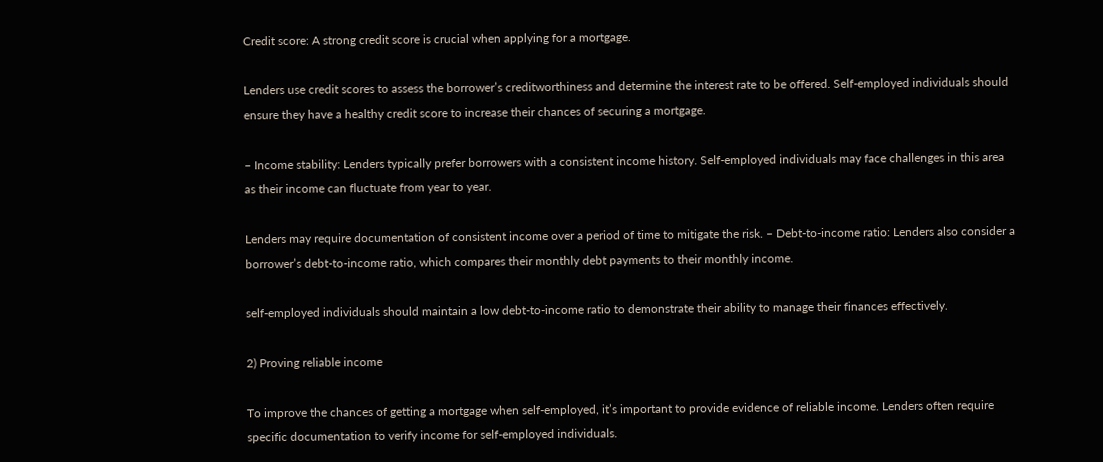Credit score: A strong credit score is crucial when applying for a mortgage.

Lenders use credit scores to assess the borrower’s creditworthiness and determine the interest rate to be offered. Self-employed individuals should ensure they have a healthy credit score to increase their chances of securing a mortgage.

– Income stability: Lenders typically prefer borrowers with a consistent income history. Self-employed individuals may face challenges in this area as their income can fluctuate from year to year.

Lenders may require documentation of consistent income over a period of time to mitigate the risk. – Debt-to-income ratio: Lenders also consider a borrower’s debt-to-income ratio, which compares their monthly debt payments to their monthly income.

self-employed individuals should maintain a low debt-to-income ratio to demonstrate their ability to manage their finances effectively.

2) Proving reliable income

To improve the chances of getting a mortgage when self-employed, it’s important to provide evidence of reliable income. Lenders often require specific documentation to verify income for self-employed individuals.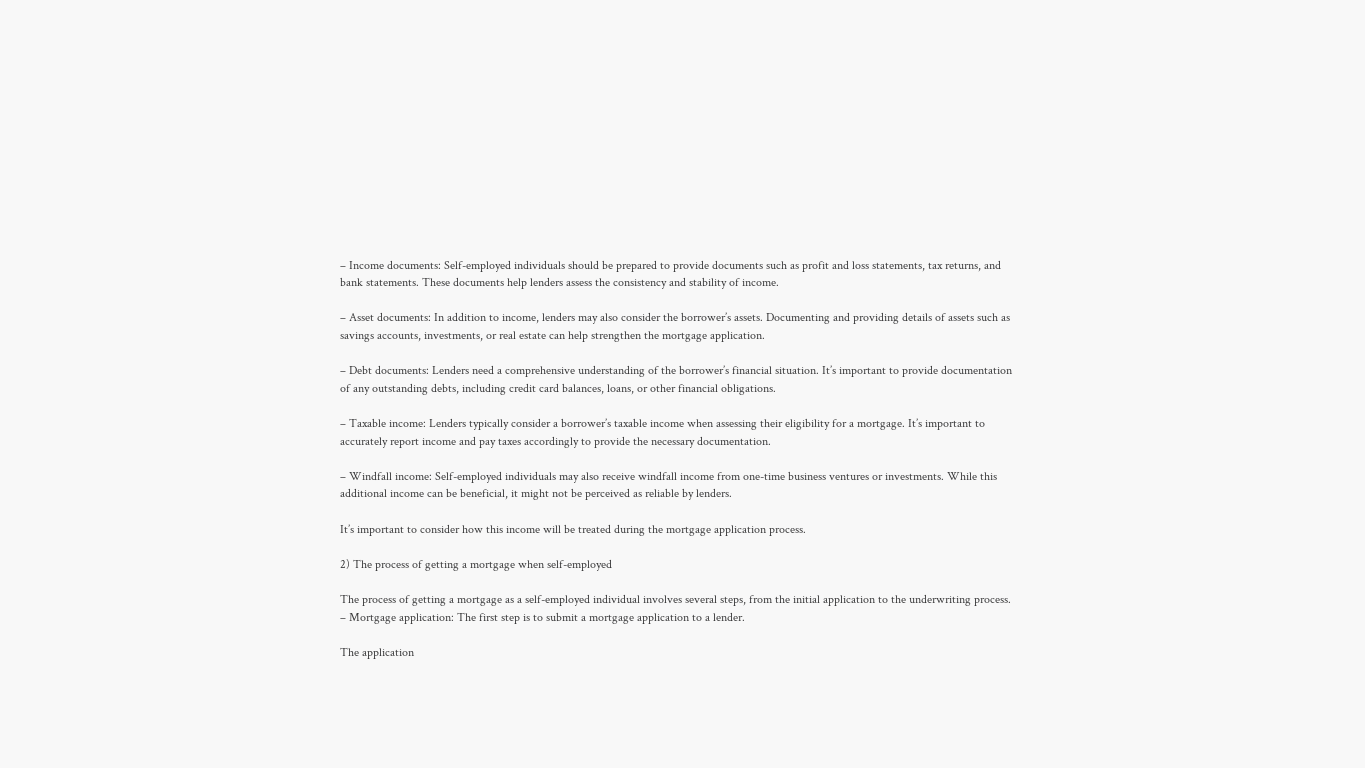– Income documents: Self-employed individuals should be prepared to provide documents such as profit and loss statements, tax returns, and bank statements. These documents help lenders assess the consistency and stability of income.

– Asset documents: In addition to income, lenders may also consider the borrower’s assets. Documenting and providing details of assets such as savings accounts, investments, or real estate can help strengthen the mortgage application.

– Debt documents: Lenders need a comprehensive understanding of the borrower’s financial situation. It’s important to provide documentation of any outstanding debts, including credit card balances, loans, or other financial obligations.

– Taxable income: Lenders typically consider a borrower’s taxable income when assessing their eligibility for a mortgage. It’s important to accurately report income and pay taxes accordingly to provide the necessary documentation.

– Windfall income: Self-employed individuals may also receive windfall income from one-time business ventures or investments. While this additional income can be beneficial, it might not be perceived as reliable by lenders.

It’s important to consider how this income will be treated during the mortgage application process.

2) The process of getting a mortgage when self-employed

The process of getting a mortgage as a self-employed individual involves several steps, from the initial application to the underwriting process. – Mortgage application: The first step is to submit a mortgage application to a lender.

The application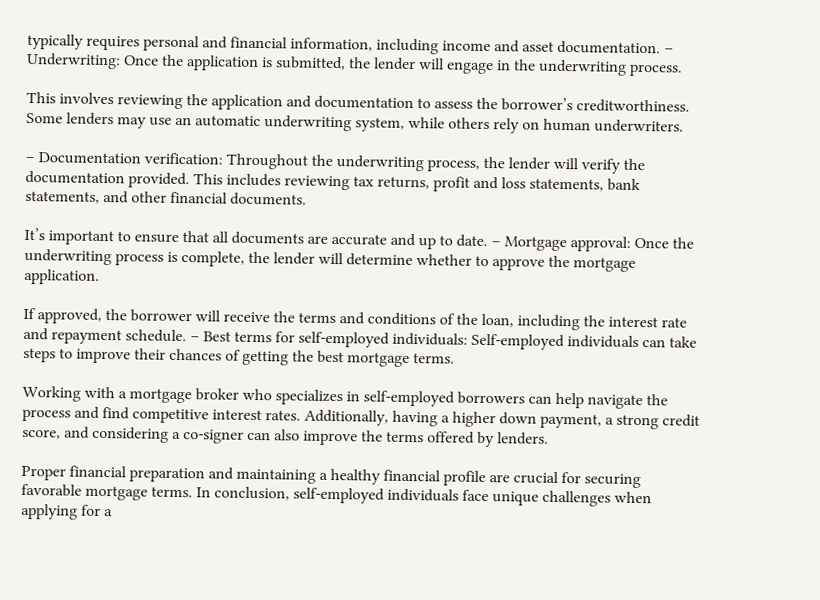typically requires personal and financial information, including income and asset documentation. – Underwriting: Once the application is submitted, the lender will engage in the underwriting process.

This involves reviewing the application and documentation to assess the borrower’s creditworthiness. Some lenders may use an automatic underwriting system, while others rely on human underwriters.

– Documentation verification: Throughout the underwriting process, the lender will verify the documentation provided. This includes reviewing tax returns, profit and loss statements, bank statements, and other financial documents.

It’s important to ensure that all documents are accurate and up to date. – Mortgage approval: Once the underwriting process is complete, the lender will determine whether to approve the mortgage application.

If approved, the borrower will receive the terms and conditions of the loan, including the interest rate and repayment schedule. – Best terms for self-employed individuals: Self-employed individuals can take steps to improve their chances of getting the best mortgage terms.

Working with a mortgage broker who specializes in self-employed borrowers can help navigate the process and find competitive interest rates. Additionally, having a higher down payment, a strong credit score, and considering a co-signer can also improve the terms offered by lenders.

Proper financial preparation and maintaining a healthy financial profile are crucial for securing favorable mortgage terms. In conclusion, self-employed individuals face unique challenges when applying for a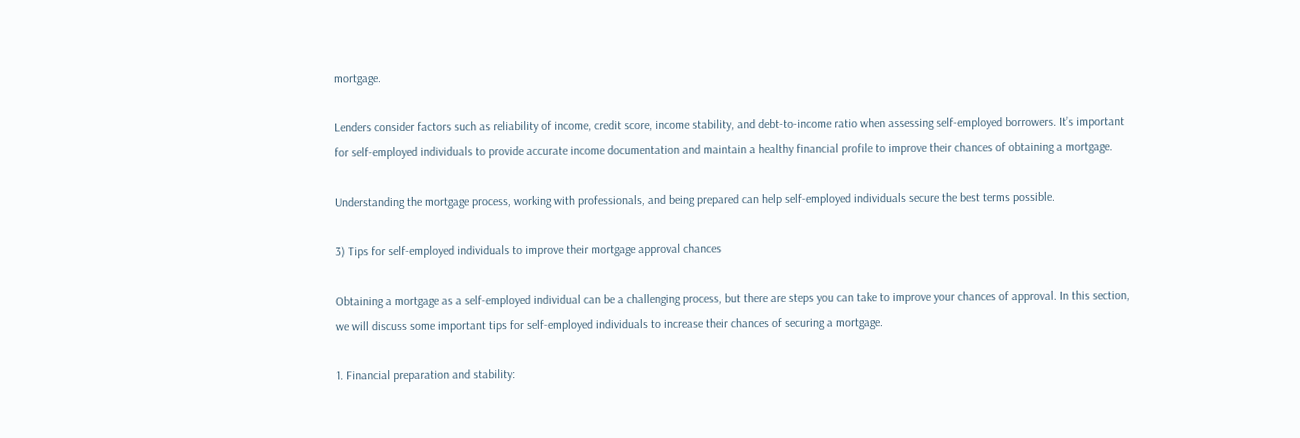mortgage.

Lenders consider factors such as reliability of income, credit score, income stability, and debt-to-income ratio when assessing self-employed borrowers. It’s important for self-employed individuals to provide accurate income documentation and maintain a healthy financial profile to improve their chances of obtaining a mortgage.

Understanding the mortgage process, working with professionals, and being prepared can help self-employed individuals secure the best terms possible.

3) Tips for self-employed individuals to improve their mortgage approval chances

Obtaining a mortgage as a self-employed individual can be a challenging process, but there are steps you can take to improve your chances of approval. In this section, we will discuss some important tips for self-employed individuals to increase their chances of securing a mortgage.

1. Financial preparation and stability: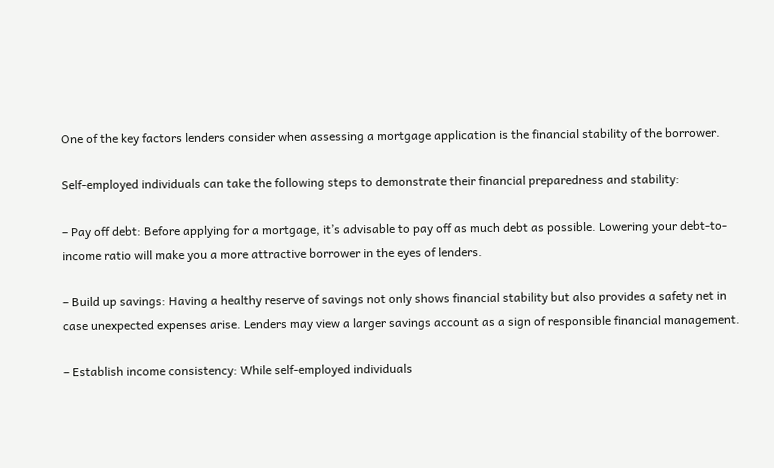One of the key factors lenders consider when assessing a mortgage application is the financial stability of the borrower.

Self-employed individuals can take the following steps to demonstrate their financial preparedness and stability:

– Pay off debt: Before applying for a mortgage, it’s advisable to pay off as much debt as possible. Lowering your debt-to-income ratio will make you a more attractive borrower in the eyes of lenders.

– Build up savings: Having a healthy reserve of savings not only shows financial stability but also provides a safety net in case unexpected expenses arise. Lenders may view a larger savings account as a sign of responsible financial management.

– Establish income consistency: While self-employed individuals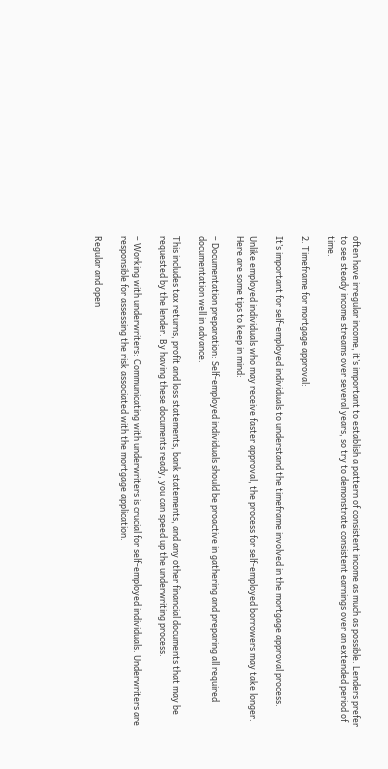often have irregular income, it’s important to establish a pattern of consistent income as much as possible. Lenders prefer to see steady income streams over several years, so try to demonstrate consistent earnings over an extended period of time.

2. Timeframe for mortgage approval:

It’s important for self-employed individuals to understand the timeframe involved in the mortgage approval process.

Unlike employed individuals who may receive faster approval, the process for self-employed borrowers may take longer. Here are some tips to keep in mind:

– Documentation preparation: Self-employed individuals should be proactive in gathering and preparing all required documentation well in advance.

This includes tax returns, profit and loss statements, bank statements, and any other financial documents that may be requested by the lender. By having these documents ready, you can speed up the underwriting process.

– Working with underwriters: Communicating with underwriters is crucial for self-employed individuals. Underwriters are responsible for assessing the risk associated with the mortgage application.

Regular and open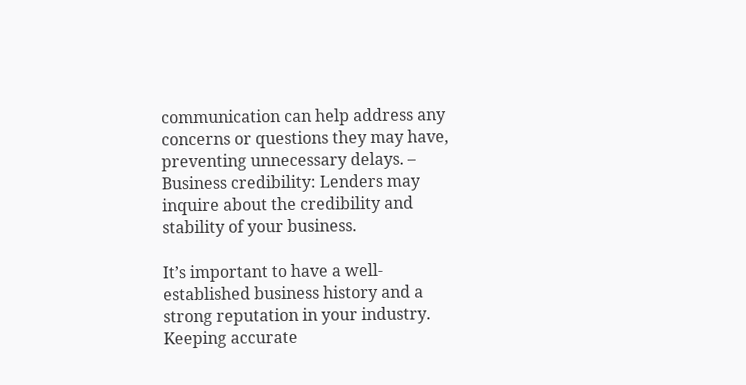communication can help address any concerns or questions they may have, preventing unnecessary delays. – Business credibility: Lenders may inquire about the credibility and stability of your business.

It’s important to have a well-established business history and a strong reputation in your industry. Keeping accurate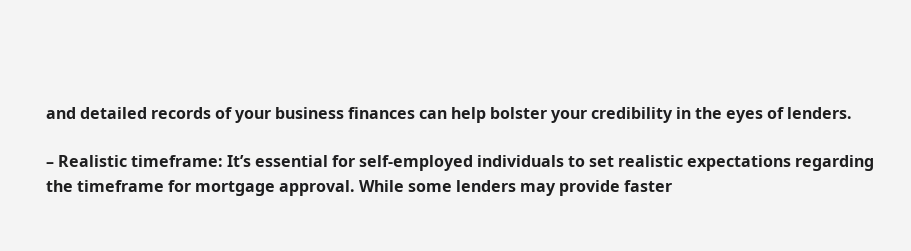and detailed records of your business finances can help bolster your credibility in the eyes of lenders.

– Realistic timeframe: It’s essential for self-employed individuals to set realistic expectations regarding the timeframe for mortgage approval. While some lenders may provide faster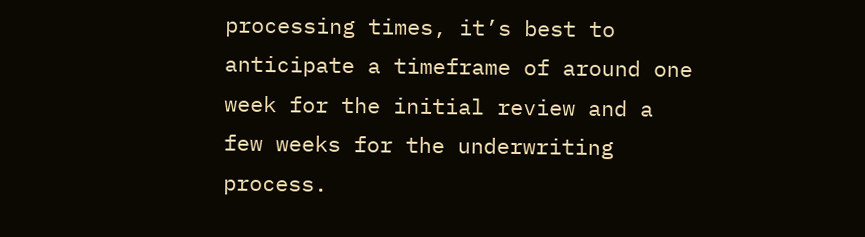processing times, it’s best to anticipate a timeframe of around one week for the initial review and a few weeks for the underwriting process.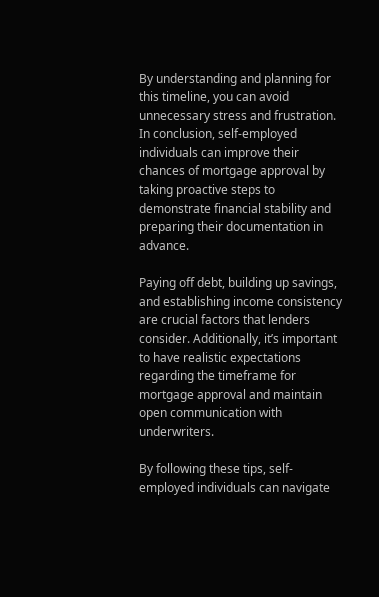By understanding and planning for this timeline, you can avoid unnecessary stress and frustration. In conclusion, self-employed individuals can improve their chances of mortgage approval by taking proactive steps to demonstrate financial stability and preparing their documentation in advance.

Paying off debt, building up savings, and establishing income consistency are crucial factors that lenders consider. Additionally, it’s important to have realistic expectations regarding the timeframe for mortgage approval and maintain open communication with underwriters.

By following these tips, self-employed individuals can navigate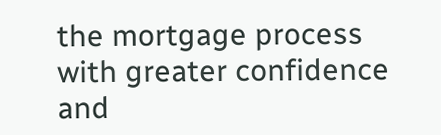the mortgage process with greater confidence and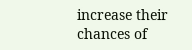increase their chances of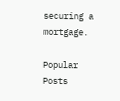securing a mortgage.

Popular Posts